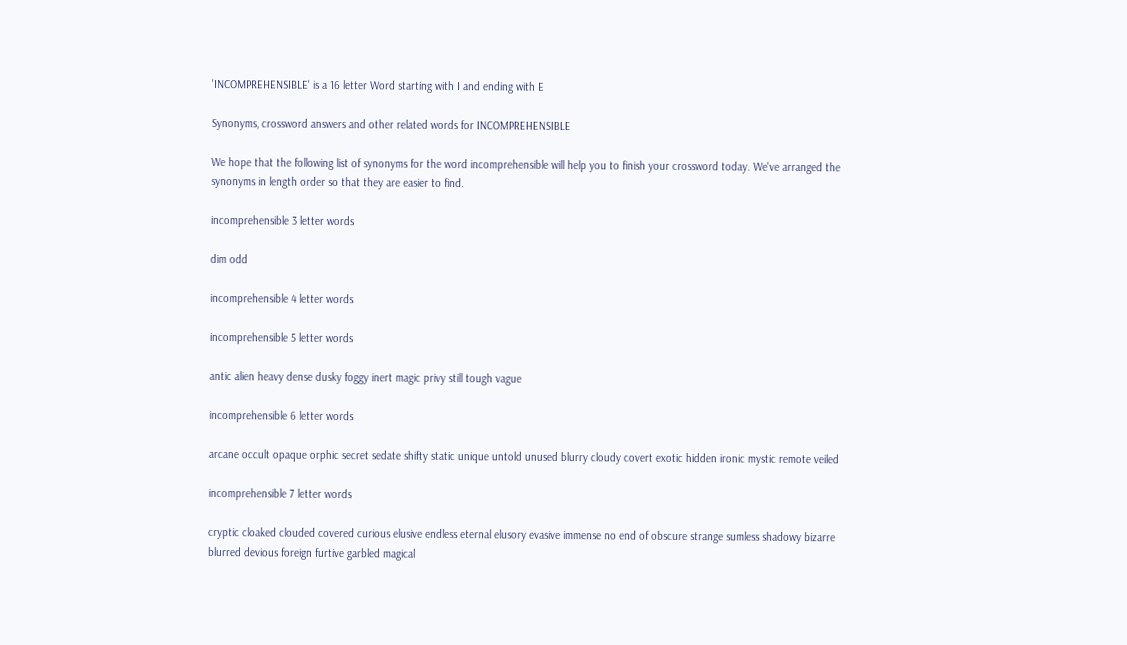'INCOMPREHENSIBLE' is a 16 letter Word starting with I and ending with E

Synonyms, crossword answers and other related words for INCOMPREHENSIBLE

We hope that the following list of synonyms for the word incomprehensible will help you to finish your crossword today. We've arranged the synonyms in length order so that they are easier to find.

incomprehensible 3 letter words

dim odd

incomprehensible 4 letter words

incomprehensible 5 letter words

antic alien heavy dense dusky foggy inert magic privy still tough vague

incomprehensible 6 letter words

arcane occult opaque orphic secret sedate shifty static unique untold unused blurry cloudy covert exotic hidden ironic mystic remote veiled

incomprehensible 7 letter words

cryptic cloaked clouded covered curious elusive endless eternal elusory evasive immense no end of obscure strange sumless shadowy bizarre blurred devious foreign furtive garbled magical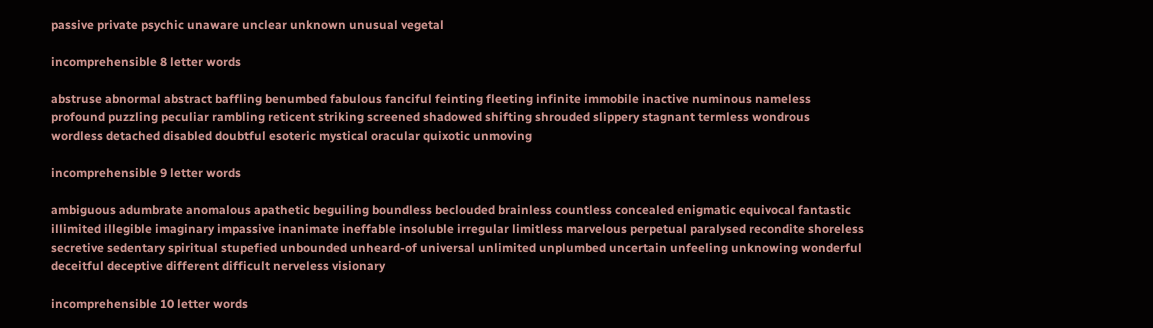passive private psychic unaware unclear unknown unusual vegetal

incomprehensible 8 letter words

abstruse abnormal abstract baffling benumbed fabulous fanciful feinting fleeting infinite immobile inactive numinous nameless profound puzzling peculiar rambling reticent striking screened shadowed shifting shrouded slippery stagnant termless wondrous wordless detached disabled doubtful esoteric mystical oracular quixotic unmoving

incomprehensible 9 letter words

ambiguous adumbrate anomalous apathetic beguiling boundless beclouded brainless countless concealed enigmatic equivocal fantastic illimited illegible imaginary impassive inanimate ineffable insoluble irregular limitless marvelous perpetual paralysed recondite shoreless secretive sedentary spiritual stupefied unbounded unheard-of universal unlimited unplumbed uncertain unfeeling unknowing wonderful deceitful deceptive different difficult nerveless visionary

incomprehensible 10 letter words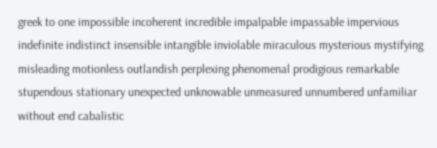greek to one impossible incoherent incredible impalpable impassable impervious indefinite indistinct insensible intangible inviolable miraculous mysterious mystifying misleading motionless outlandish perplexing phenomenal prodigious remarkable stupendous stationary unexpected unknowable unmeasured unnumbered unfamiliar without end cabalistic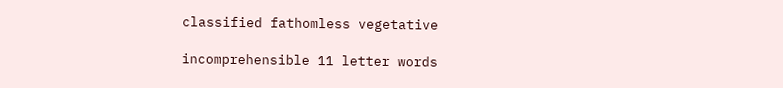classified fathomless vegetative

incomprehensible 11 letter words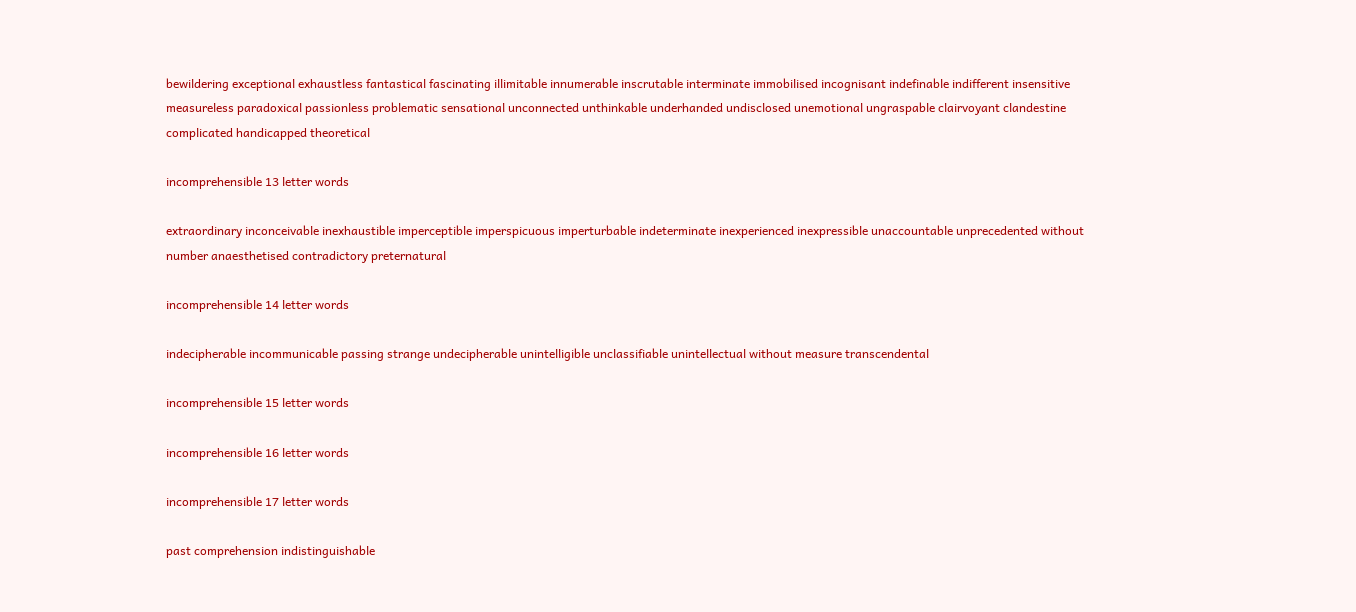bewildering exceptional exhaustless fantastical fascinating illimitable innumerable inscrutable interminate immobilised incognisant indefinable indifferent insensitive measureless paradoxical passionless problematic sensational unconnected unthinkable underhanded undisclosed unemotional ungraspable clairvoyant clandestine complicated handicapped theoretical

incomprehensible 13 letter words

extraordinary inconceivable inexhaustible imperceptible imperspicuous imperturbable indeterminate inexperienced inexpressible unaccountable unprecedented without number anaesthetised contradictory preternatural

incomprehensible 14 letter words

indecipherable incommunicable passing strange undecipherable unintelligible unclassifiable unintellectual without measure transcendental

incomprehensible 15 letter words

incomprehensible 16 letter words

incomprehensible 17 letter words

past comprehension indistinguishable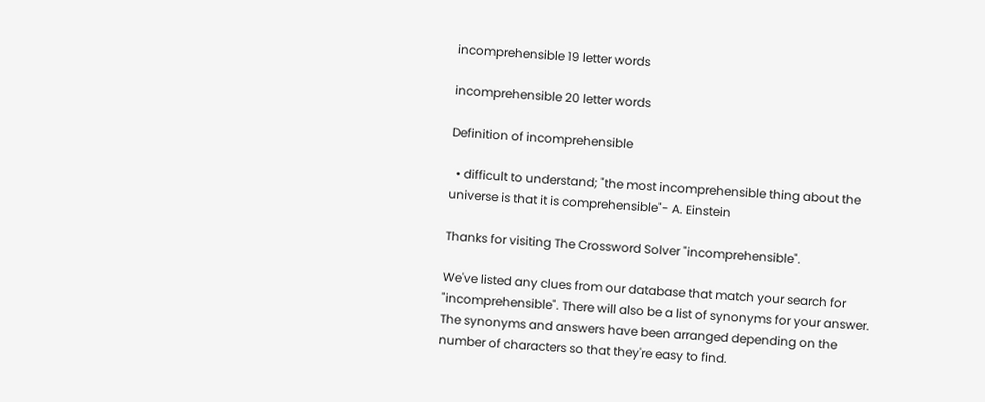incomprehensible 19 letter words

incomprehensible 20 letter words

Definition of incomprehensible

  • difficult to understand; "the most incomprehensible thing about the universe is that it is comprehensible"- A. Einstein

Thanks for visiting The Crossword Solver "incomprehensible".

We've listed any clues from our database that match your search for "incomprehensible". There will also be a list of synonyms for your answer. The synonyms and answers have been arranged depending on the number of characters so that they're easy to find.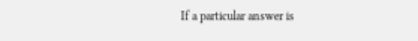If a particular answer is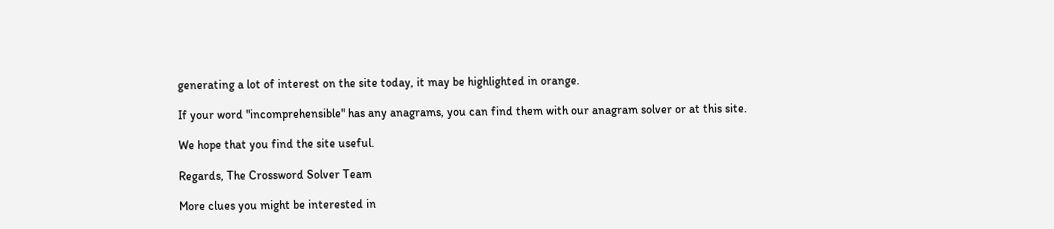generating a lot of interest on the site today, it may be highlighted in orange.

If your word "incomprehensible" has any anagrams, you can find them with our anagram solver or at this site.

We hope that you find the site useful.

Regards, The Crossword Solver Team

More clues you might be interested in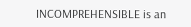INCOMPREHENSIBLE is an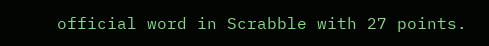official word in Scrabble with 27 points.